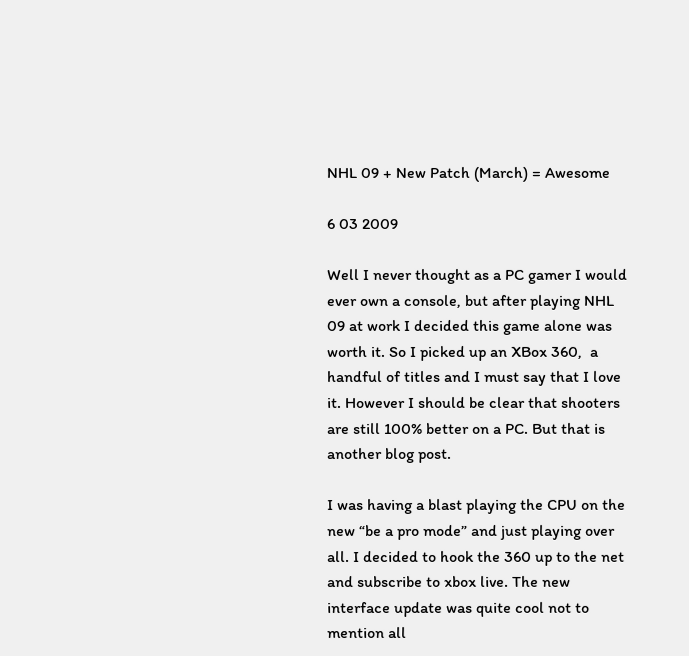NHL 09 + New Patch (March) = Awesome

6 03 2009

Well I never thought as a PC gamer I would ever own a console, but after playing NHL 09 at work I decided this game alone was worth it. So I picked up an XBox 360,  a handful of titles and I must say that I love it. However I should be clear that shooters are still 100% better on a PC. But that is another blog post.

I was having a blast playing the CPU on the new “be a pro mode” and just playing over all. I decided to hook the 360 up to the net and subscribe to xbox live. The new interface update was quite cool not to mention all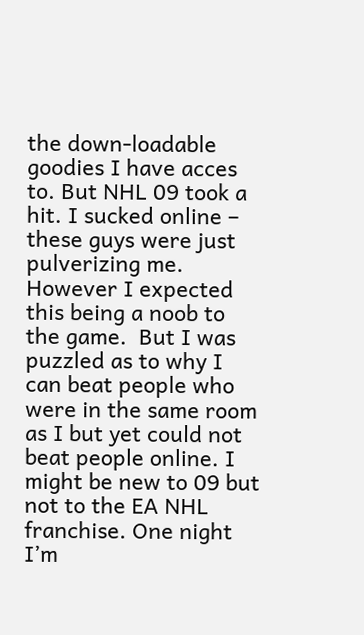the down-loadable goodies I have acces to. But NHL 09 took a hit. I sucked online – these guys were just pulverizing me. However I expected this being a noob to the game.  But I was puzzled as to why I can beat people who were in the same room as I but yet could not beat people online. I might be new to 09 but not to the EA NHL franchise. One night I’m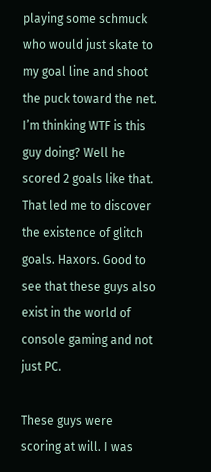playing some schmuck who would just skate to my goal line and shoot the puck toward the net. I’m thinking WTF is this guy doing? Well he scored 2 goals like that. That led me to discover the existence of glitch goals. Haxors. Good to see that these guys also exist in the world of console gaming and not just PC.

These guys were scoring at will. I was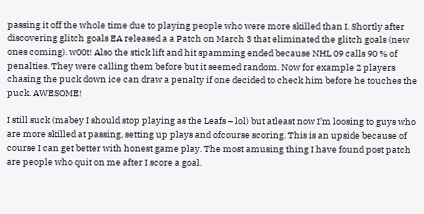passing it off the whole time due to playing people who were more skilled than I. Shortly after discovering glitch goals EA released a a Patch on March 3 that eliminated the glitch goals (new ones coming). w00t! Also the stick lift and hit spamming ended because NHL 09 calls 90 % of penalties. They were calling them before but it seemed random. Now for example 2 players chasing the puck down ice can draw a penalty if one decided to check him before he touches the puck. AWESOME!

I still suck (mabey I should stop playing as the Leafs – lol) but atleast now I’m loosing to guys who are more skilled at passing, setting up plays and ofcourse scoring. This is an upside because of course I can get better with honest game play. The most amusing thing I have found post patch are people who quit on me after I score a goal.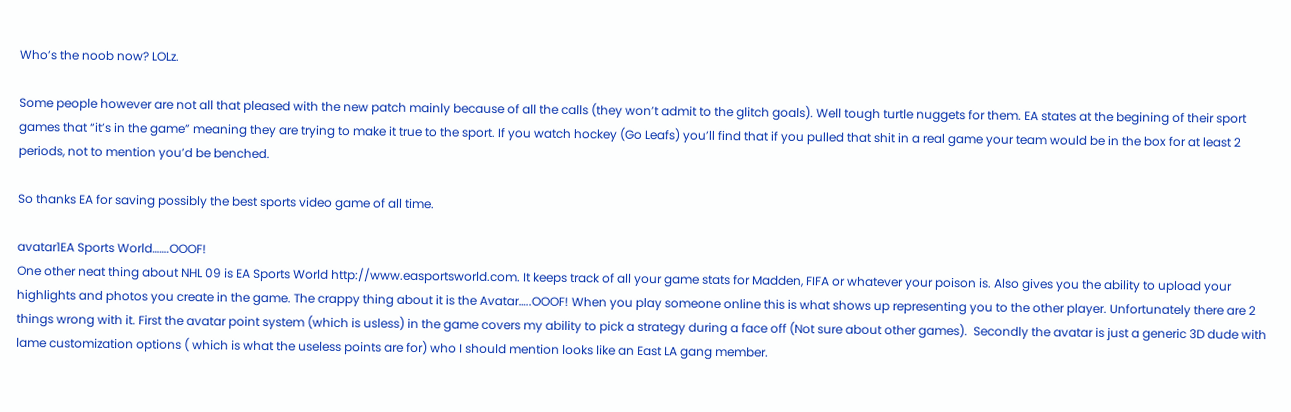Who’s the noob now? LOLz.

Some people however are not all that pleased with the new patch mainly because of all the calls (they won’t admit to the glitch goals). Well tough turtle nuggets for them. EA states at the begining of their sport games that “it’s in the game” meaning they are trying to make it true to the sport. If you watch hockey (Go Leafs) you’ll find that if you pulled that shit in a real game your team would be in the box for at least 2 periods, not to mention you’d be benched.

So thanks EA for saving possibly the best sports video game of all time.

avatar1EA Sports World…….OOOF!
One other neat thing about NHL 09 is EA Sports World http://www.easportsworld.com. It keeps track of all your game stats for Madden, FIFA or whatever your poison is. Also gives you the ability to upload your highlights and photos you create in the game. The crappy thing about it is the Avatar…..OOOF! When you play someone online this is what shows up representing you to the other player. Unfortunately there are 2 things wrong with it. First the avatar point system (which is usless) in the game covers my ability to pick a strategy during a face off (Not sure about other games).  Secondly the avatar is just a generic 3D dude with lame customization options ( which is what the useless points are for) who I should mention looks like an East LA gang member.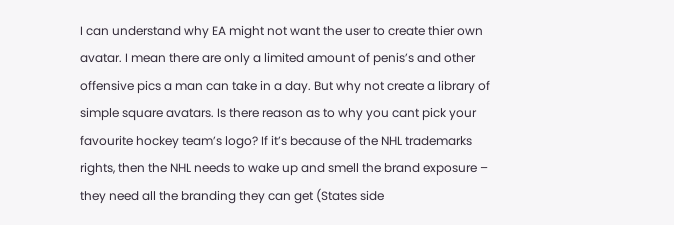I can understand why EA might not want the user to create thier own avatar. I mean there are only a limited amount of penis’s and other offensive pics a man can take in a day. But why not create a library of simple square avatars. Is there reason as to why you cant pick your favourite hockey team’s logo? If it’s because of the NHL trademarks rights, then the NHL needs to wake up and smell the brand exposure – they need all the branding they can get (States side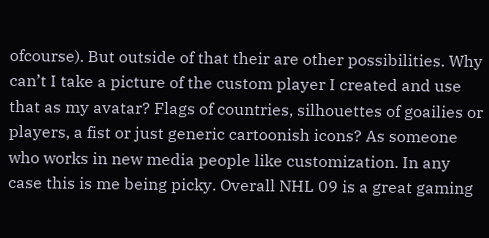ofcourse). But outside of that their are other possibilities. Why can’t I take a picture of the custom player I created and use that as my avatar? Flags of countries, silhouettes of goailies or players, a fist or just generic cartoonish icons? As someone who works in new media people like customization. In any case this is me being picky. Overall NHL 09 is a great gaming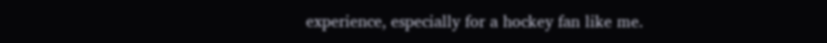experience, especially for a hockey fan like me.